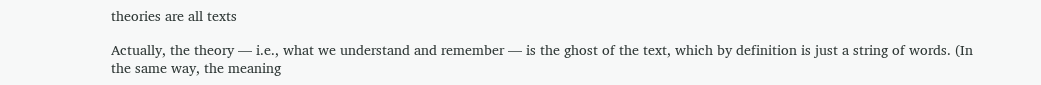theories are all texts

Actually, the theory — i.e., what we understand and remember — is the ghost of the text, which by definition is just a string of words. (In the same way, the meaning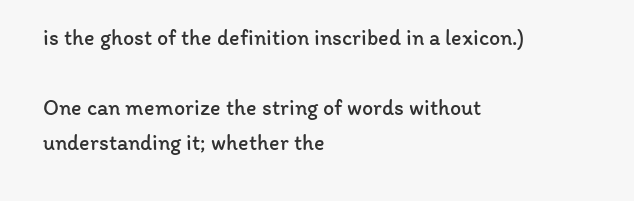is the ghost of the definition inscribed in a lexicon.)

One can memorize the string of words without understanding it; whether the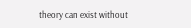theory can exist without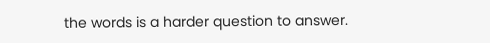the words is a harder question to answer.